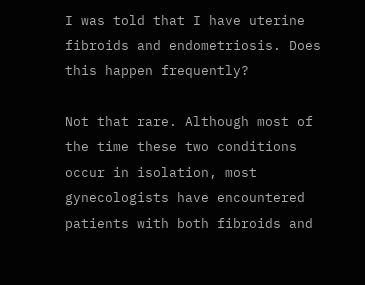I was told that I have uterine fibroids and endometriosis. Does this happen frequently?

Not that rare. Although most of the time these two conditions occur in isolation, most gynecologists have encountered patients with both fibroids and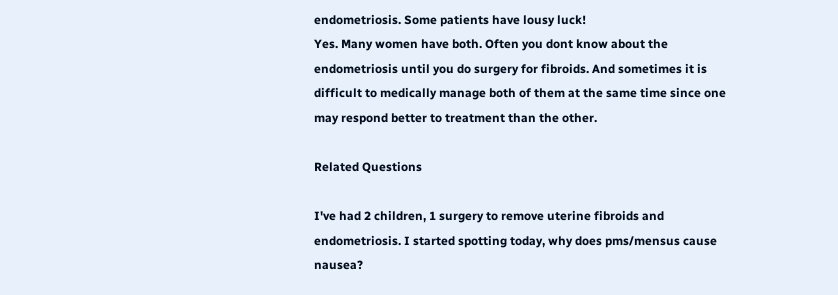endometriosis. Some patients have lousy luck!
Yes. Many women have both. Often you dont know about the endometriosis until you do surgery for fibroids. And sometimes it is difficult to medically manage both of them at the same time since one may respond better to treatment than the other.

Related Questions

I've had 2 children, 1 surgery to remove uterine fibroids and endometriosis. I started spotting today, why does pms/mensus cause nausea?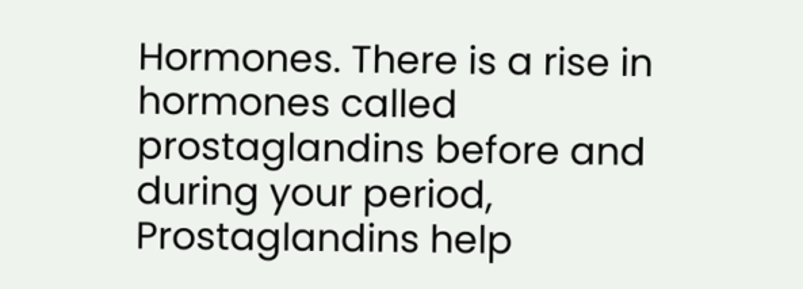Hormones. There is a rise in hormones called prostaglandins before and during your period, Prostaglandins help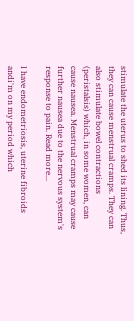stimulate the uterus to shed its lining. Thus, they can cause menstrual cramps. They can also stimulate bowel contractions (peristalsis) which, in some women, can cause nausea. Menstrual cramps may cause further nausea due to the nervous system's response to pain. Read more...

I have endometriosis, uterine fibroids andi'm on my period which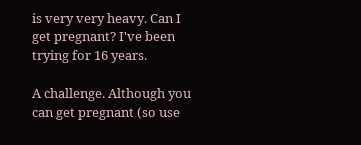is very very heavy. Can I get pregnant? I've been trying for 16 years.

A challenge. Although you can get pregnant (so use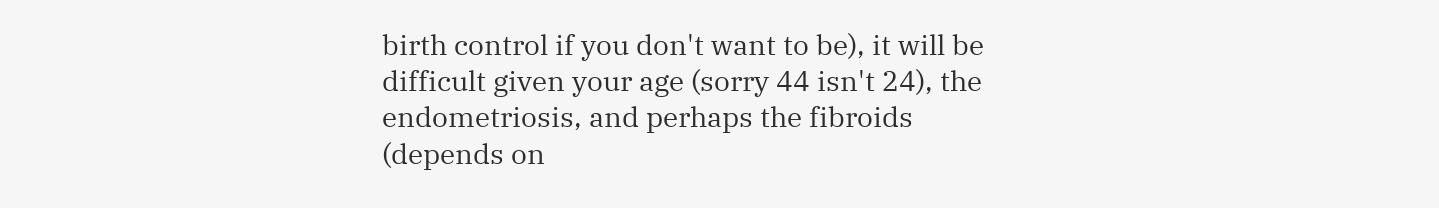birth control if you don't want to be), it will be difficult given your age (sorry 44 isn't 24), the endometriosis, and perhaps the fibroids (depends on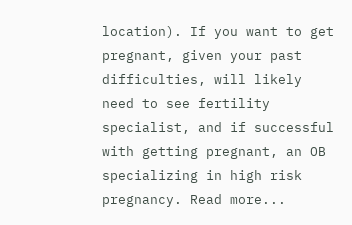location). If you want to get pregnant, given your past difficulties, will likely need to see fertility specialist, and if successful with getting pregnant, an OB specializing in high risk pregnancy. Read more...